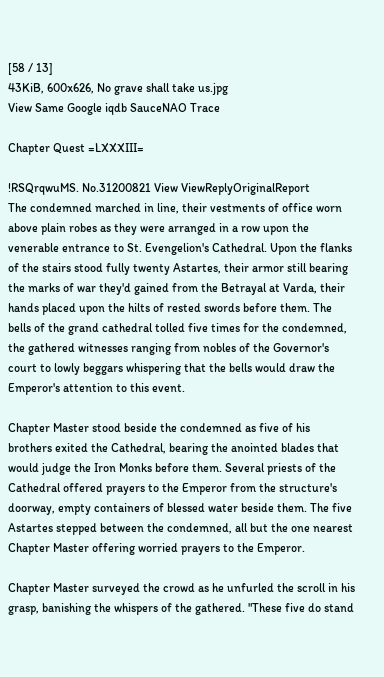[58 / 13]
43KiB, 600x626, No grave shall take us.jpg
View Same Google iqdb SauceNAO Trace

Chapter Quest =LXXXIII=

!RSQrqwuMS. No.31200821 View ViewReplyOriginalReport
The condemned marched in line, their vestments of office worn above plain robes as they were arranged in a row upon the venerable entrance to St. Evengelion's Cathedral. Upon the flanks of the stairs stood fully twenty Astartes, their armor still bearing the marks of war they'd gained from the Betrayal at Varda, their hands placed upon the hilts of rested swords before them. The bells of the grand cathedral tolled five times for the condemned, the gathered witnesses ranging from nobles of the Governor's court to lowly beggars whispering that the bells would draw the Emperor's attention to this event.

Chapter Master stood beside the condemned as five of his brothers exited the Cathedral, bearing the anointed blades that would judge the Iron Monks before them. Several priests of the Cathedral offered prayers to the Emperor from the structure's doorway, empty containers of blessed water beside them. The five Astartes stepped between the condemned, all but the one nearest Chapter Master offering worried prayers to the Emperor.

Chapter Master surveyed the crowd as he unfurled the scroll in his grasp, banishing the whispers of the gathered. "These five do stand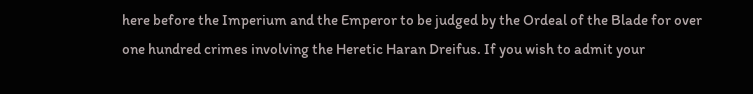here before the Imperium and the Emperor to be judged by the Ordeal of the Blade for over one hundred crimes involving the Heretic Haran Dreifus. If you wish to admit your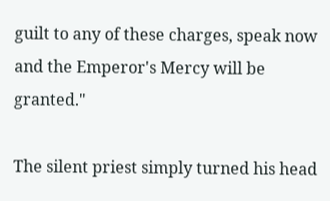guilt to any of these charges, speak now and the Emperor's Mercy will be granted."

The silent priest simply turned his head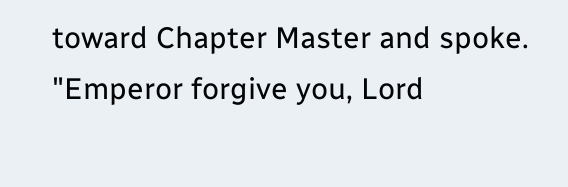toward Chapter Master and spoke. "Emperor forgive you, Lord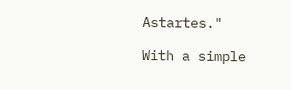Astartes."

With a simple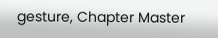gesture, Chapter Master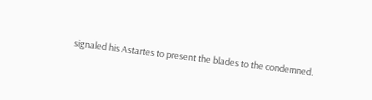signaled his Astartes to present the blades to the condemned.